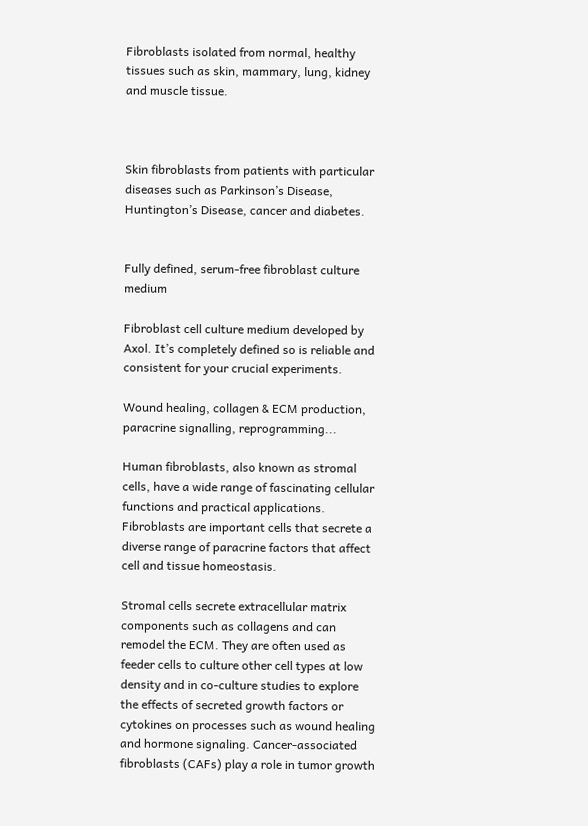Fibroblasts isolated from normal, healthy tissues such as skin, mammary, lung, kidney and muscle tissue.



Skin fibroblasts from patients with particular diseases such as Parkinson’s Disease, Huntington’s Disease, cancer and diabetes.


Fully defined, serum-free fibroblast culture medium

Fibroblast cell culture medium developed by Axol. It’s completely defined so is reliable and consistent for your crucial experiments.

Wound healing, collagen & ECM production, paracrine signalling, reprogramming...

Human fibroblasts, also known as stromal cells, have a wide range of fascinating cellular functions and practical applications. Fibroblasts are important cells that secrete a diverse range of paracrine factors that affect cell and tissue homeostasis.

Stromal cells secrete extracellular matrix components such as collagens and can remodel the ECM. They are often used as feeder cells to culture other cell types at low density and in co-culture studies to explore the effects of secreted growth factors or cytokines on processes such as wound healing and hormone signaling. Cancer-associated fibroblasts (CAFs) play a role in tumor growth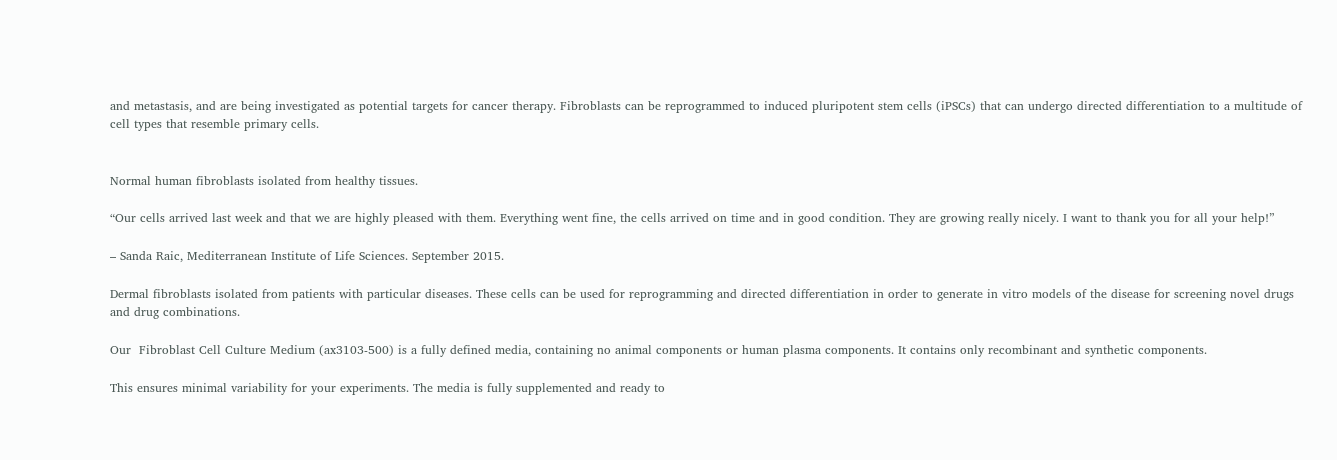and metastasis, and are being investigated as potential targets for cancer therapy. Fibroblasts can be reprogrammed to induced pluripotent stem cells (iPSCs) that can undergo directed differentiation to a multitude of cell types that resemble primary cells.


Normal human fibroblasts isolated from healthy tissues.

“Our cells arrived last week and that we are highly pleased with them. Everything went fine, the cells arrived on time and in good condition. They are growing really nicely. I want to thank you for all your help!”

– Sanda Raic, Mediterranean Institute of Life Sciences. September 2015.

Dermal fibroblasts isolated from patients with particular diseases. These cells can be used for reprogramming and directed differentiation in order to generate in vitro models of the disease for screening novel drugs and drug combinations.

Our  Fibroblast Cell Culture Medium (ax3103-500) is a fully defined media, containing no animal components or human plasma components. It contains only recombinant and synthetic components.

This ensures minimal variability for your experiments. The media is fully supplemented and ready to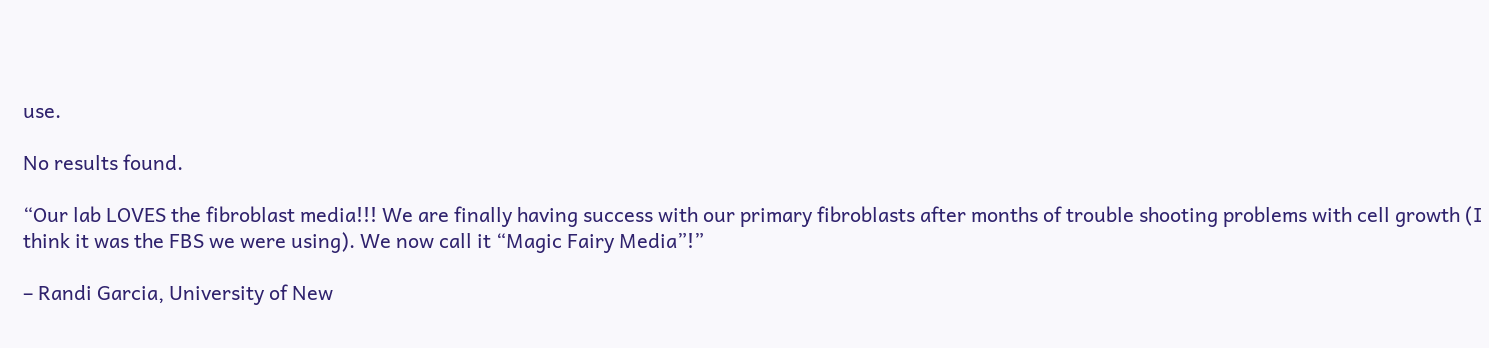use.

No results found.

“Our lab LOVES the fibroblast media!!! We are finally having success with our primary fibroblasts after months of trouble shooting problems with cell growth (I think it was the FBS we were using). We now call it “Magic Fairy Media”!”

– Randi Garcia, University of New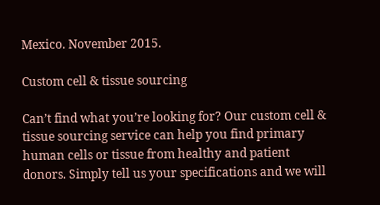Mexico. November 2015.

Custom cell & tissue sourcing

Can’t find what you’re looking for? Our custom cell & tissue sourcing service can help you find primary human cells or tissue from healthy and patient donors. Simply tell us your specifications and we will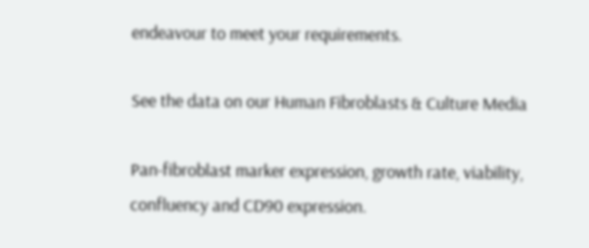endeavour to meet your requirements.

See the data on our Human Fibroblasts & Culture Media

Pan-fibroblast marker expression, growth rate, viability, confluency and CD90 expression.